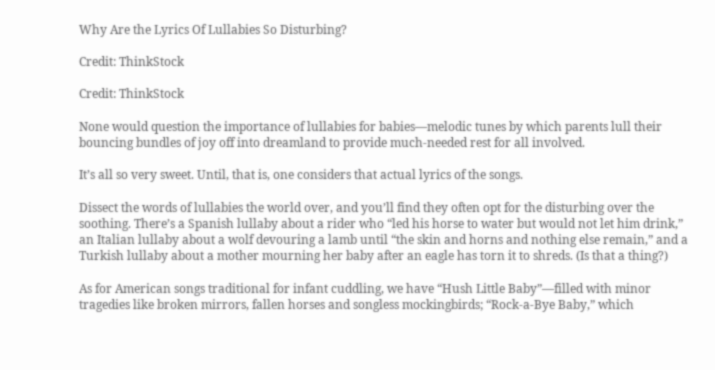Why Are the Lyrics Of Lullabies So Disturbing?

Credit: ThinkStock

Credit: ThinkStock

None would question the importance of lullabies for babies—melodic tunes by which parents lull their bouncing bundles of joy off into dreamland to provide much-needed rest for all involved.

It’s all so very sweet. Until, that is, one considers that actual lyrics of the songs.

Dissect the words of lullabies the world over, and you’ll find they often opt for the disturbing over the soothing. There’s a Spanish lullaby about a rider who “led his horse to water but would not let him drink,” an Italian lullaby about a wolf devouring a lamb until “the skin and horns and nothing else remain,” and a Turkish lullaby about a mother mourning her baby after an eagle has torn it to shreds. (Is that a thing?)

As for American songs traditional for infant cuddling, we have “Hush Little Baby”—filled with minor tragedies like broken mirrors, fallen horses and songless mockingbirds; “Rock-a-Bye Baby,” which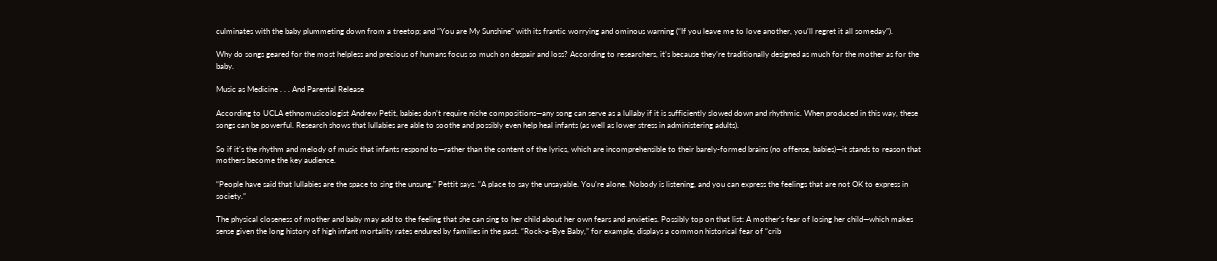culminates with the baby plummeting down from a treetop; and “You are My Sunshine” with its frantic worrying and ominous warning (“If you leave me to love another, you’ll regret it all someday”).

Why do songs geared for the most helpless and precious of humans focus so much on despair and loss? According to researchers, it’s because they’re traditionally designed as much for the mother as for the baby.

Music as Medicine . . . And Parental Release

According to UCLA ethnomusicologist Andrew Petit, babies don’t require niche compositions—any song can serve as a lullaby if it is sufficiently slowed down and rhythmic. When produced in this way, these songs can be powerful. Research shows that lullabies are able to soothe and possibly even help heal infants (as well as lower stress in administering adults).

So if it’s the rhythm and melody of music that infants respond to—rather than the content of the lyrics, which are incomprehensible to their barely-formed brains (no offense, babies)—it stands to reason that mothers become the key audience.

“People have said that lullabies are the space to sing the unsung,” Pettit says. “A place to say the unsayable. You’re alone. Nobody is listening, and you can express the feelings that are not OK to express in society.”

The physical closeness of mother and baby may add to the feeling that she can sing to her child about her own fears and anxieties. Possibly top on that list: A mother’s fear of losing her child—which makes sense given the long history of high infant mortality rates endured by families in the past. “Rock-a-Bye Baby,” for example, displays a common historical fear of “crib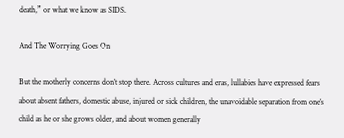death,” or what we know as SIDS.

And The Worrying Goes On

But the motherly concerns don’t stop there. Across cultures and eras, lullabies have expressed fears about absent fathers, domestic abuse, injured or sick children, the unavoidable separation from one’s child as he or she grows older, and about women generally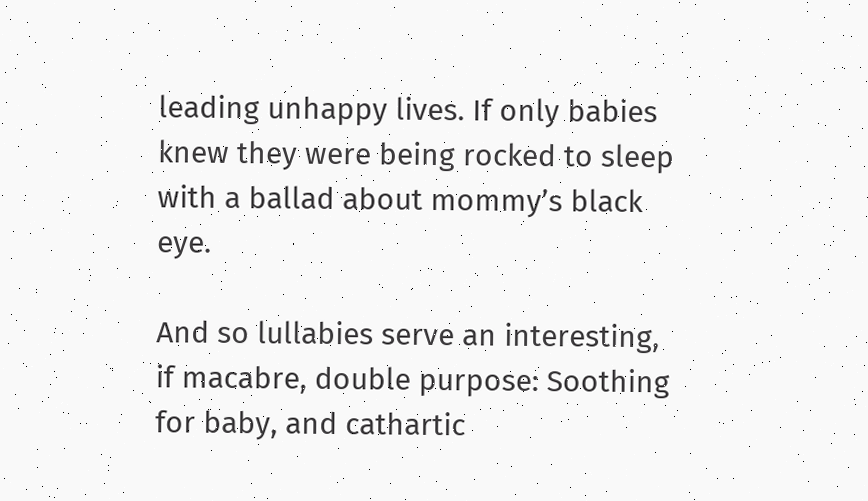leading unhappy lives. If only babies knew they were being rocked to sleep with a ballad about mommy’s black eye.

And so lullabies serve an interesting, if macabre, double purpose: Soothing for baby, and cathartic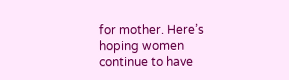for mother. Here’s hoping women continue to have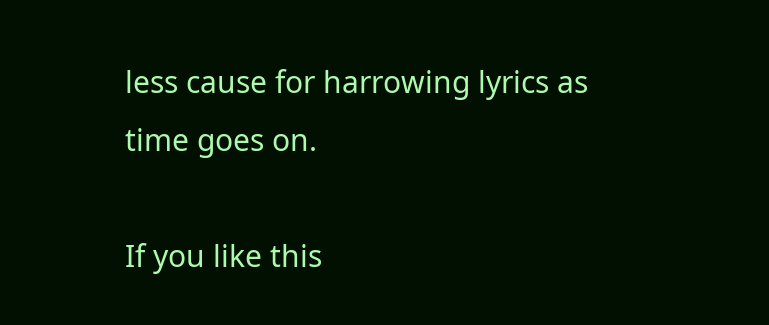less cause for harrowing lyrics as time goes on.

If you like this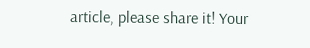article, please share it! Your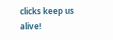clicks keep us alive!